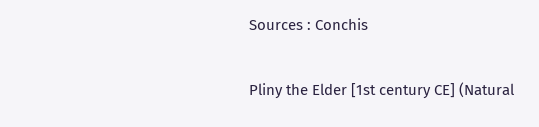Sources : Conchis

Pliny the Elder [1st century CE] (Natural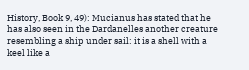History, Book 9, 49): Mucianus has stated that he has also seen in the Dardanelles another creature resembling a ship under sail: it is a shell with a keel like a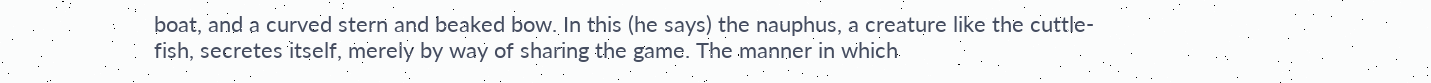boat, and a curved stern and beaked bow. In this (he says) the nauphus, a creature like the cuttle-fish, secretes itself, merely by way of sharing the game. The manner in which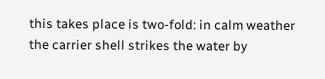this takes place is two-fold: in calm weather the carrier shell strikes the water by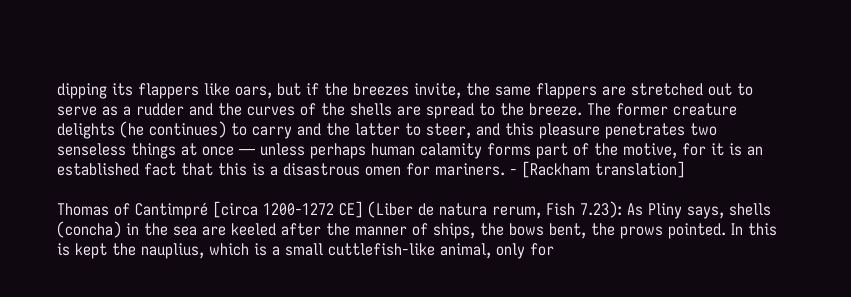dipping its flappers like oars, but if the breezes invite, the same flappers are stretched out to serve as a rudder and the curves of the shells are spread to the breeze. The former creature delights (he continues) to carry and the latter to steer, and this pleasure penetrates two senseless things at once — unless perhaps human calamity forms part of the motive, for it is an established fact that this is a disastrous omen for mariners. - [Rackham translation]

Thomas of Cantimpré [circa 1200-1272 CE] (Liber de natura rerum, Fish 7.23): As Pliny says, shells (concha) in the sea are keeled after the manner of ships, the bows bent, the prows pointed. In this is kept the nauplius, which is a small cuttlefish-like animal, only for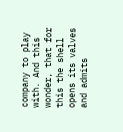company to play with. And this wonder, that for this the shell opens its valves and admits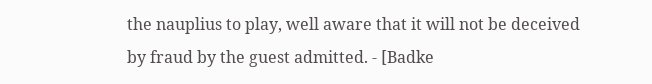the nauplius to play, well aware that it will not be deceived by fraud by the guest admitted. - [Badke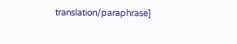translation/paraphrase]